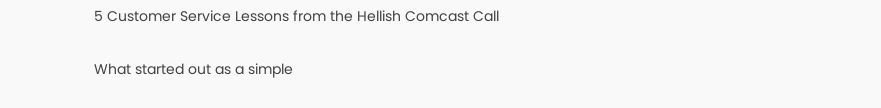5 Customer Service Lessons from the Hellish Comcast Call

What started out as a simple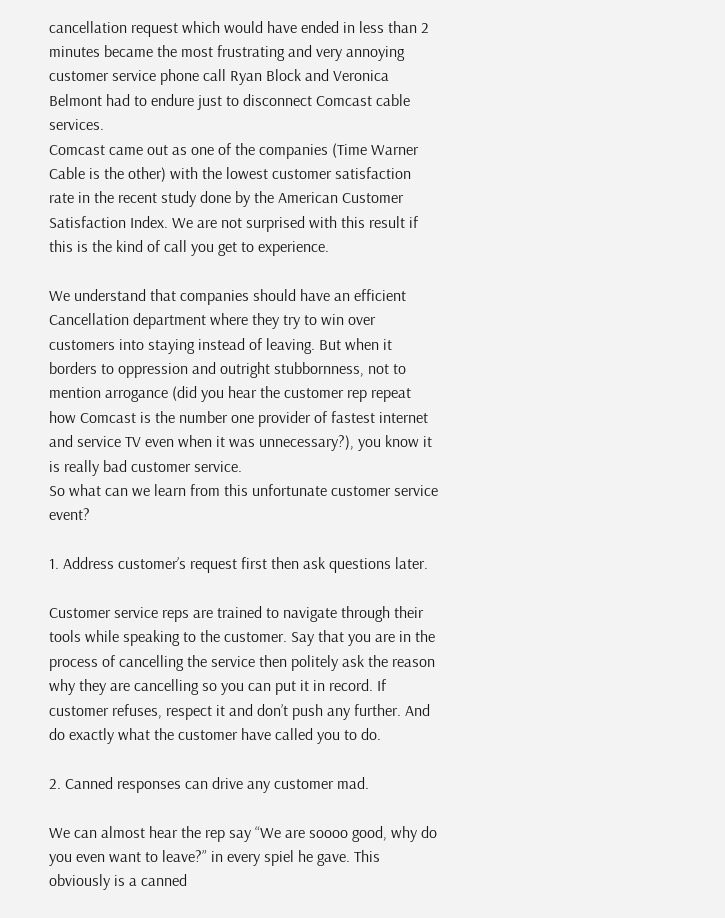cancellation request which would have ended in less than 2 minutes became the most frustrating and very annoying customer service phone call Ryan Block and Veronica Belmont had to endure just to disconnect Comcast cable services.
Comcast came out as one of the companies (Time Warner Cable is the other) with the lowest customer satisfaction rate in the recent study done by the American Customer Satisfaction Index. We are not surprised with this result if this is the kind of call you get to experience.

We understand that companies should have an efficient Cancellation department where they try to win over customers into staying instead of leaving. But when it borders to oppression and outright stubbornness, not to mention arrogance (did you hear the customer rep repeat how Comcast is the number one provider of fastest internet and service TV even when it was unnecessary?), you know it is really bad customer service.
So what can we learn from this unfortunate customer service event?

1. Address customer’s request first then ask questions later.

Customer service reps are trained to navigate through their tools while speaking to the customer. Say that you are in the process of cancelling the service then politely ask the reason why they are cancelling so you can put it in record. If customer refuses, respect it and don’t push any further. And do exactly what the customer have called you to do.

2. Canned responses can drive any customer mad.

We can almost hear the rep say “We are soooo good, why do you even want to leave?” in every spiel he gave. This obviously is a canned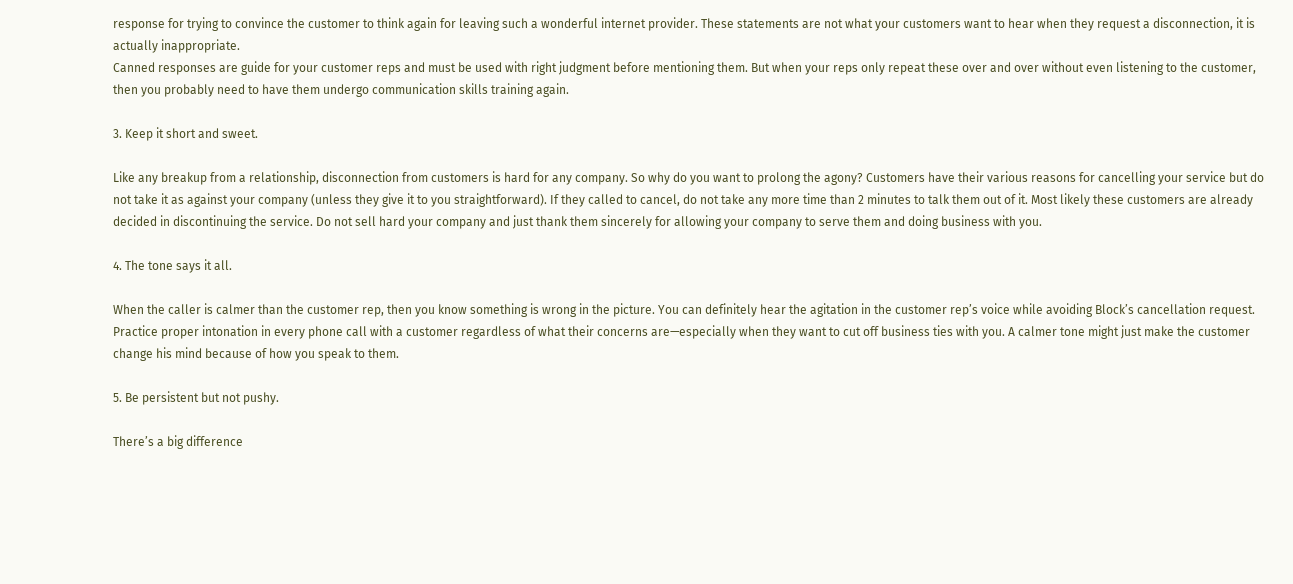response for trying to convince the customer to think again for leaving such a wonderful internet provider. These statements are not what your customers want to hear when they request a disconnection, it is actually inappropriate.
Canned responses are guide for your customer reps and must be used with right judgment before mentioning them. But when your reps only repeat these over and over without even listening to the customer, then you probably need to have them undergo communication skills training again.

3. Keep it short and sweet.

Like any breakup from a relationship, disconnection from customers is hard for any company. So why do you want to prolong the agony? Customers have their various reasons for cancelling your service but do not take it as against your company (unless they give it to you straightforward). If they called to cancel, do not take any more time than 2 minutes to talk them out of it. Most likely these customers are already decided in discontinuing the service. Do not sell hard your company and just thank them sincerely for allowing your company to serve them and doing business with you.

4. The tone says it all.

When the caller is calmer than the customer rep, then you know something is wrong in the picture. You can definitely hear the agitation in the customer rep’s voice while avoiding Block’s cancellation request. Practice proper intonation in every phone call with a customer regardless of what their concerns are—especially when they want to cut off business ties with you. A calmer tone might just make the customer change his mind because of how you speak to them.

5. Be persistent but not pushy.

There’s a big difference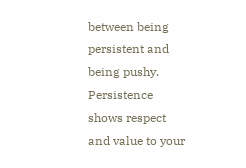between being persistent and being pushy. Persistence shows respect and value to your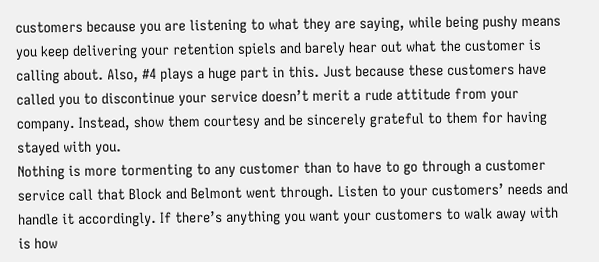customers because you are listening to what they are saying, while being pushy means you keep delivering your retention spiels and barely hear out what the customer is calling about. Also, #4 plays a huge part in this. Just because these customers have called you to discontinue your service doesn’t merit a rude attitude from your company. Instead, show them courtesy and be sincerely grateful to them for having stayed with you.
Nothing is more tormenting to any customer than to have to go through a customer service call that Block and Belmont went through. Listen to your customers’ needs and handle it accordingly. If there’s anything you want your customers to walk away with is how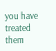you have treated them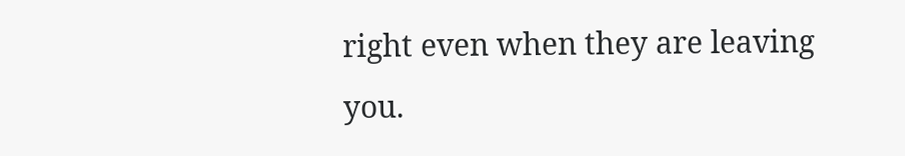right even when they are leaving you.